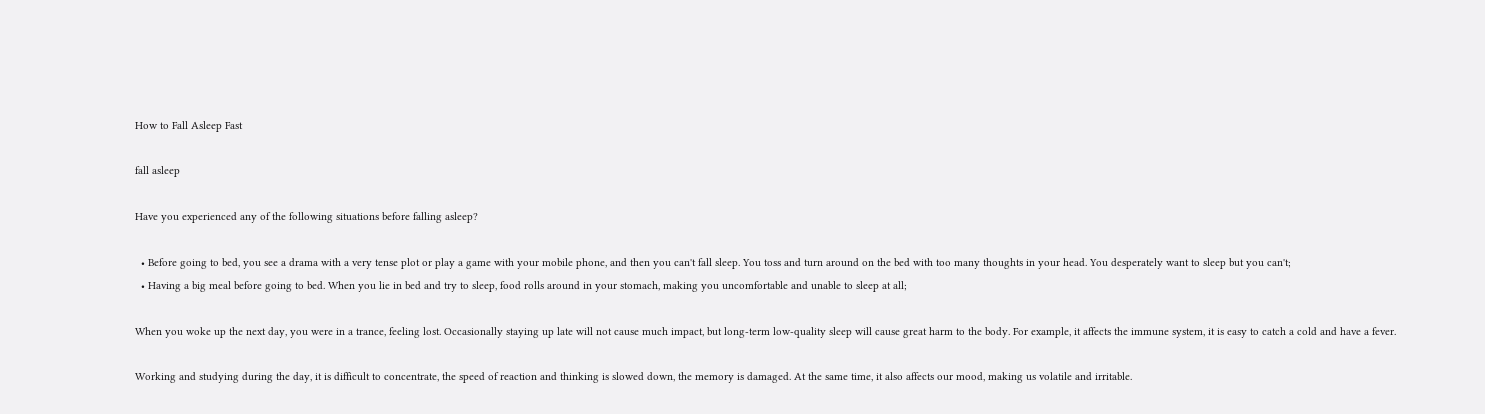How to Fall Asleep Fast

fall asleep

Have you experienced any of the following situations before falling asleep?

  • Before going to bed, you see a drama with a very tense plot or play a game with your mobile phone, and then you can't fall sleep. You toss and turn around on the bed with too many thoughts in your head. You desperately want to sleep but you can't;
  • Having a big meal before going to bed. When you lie in bed and try to sleep, food rolls around in your stomach, making you uncomfortable and unable to sleep at all;

When you woke up the next day, you were in a trance, feeling lost. Occasionally staying up late will not cause much impact, but long-term low-quality sleep will cause great harm to the body. For example, it affects the immune system, it is easy to catch a cold and have a fever.

Working and studying during the day, it is difficult to concentrate, the speed of reaction and thinking is slowed down, the memory is damaged. At the same time, it also affects our mood, making us volatile and irritable.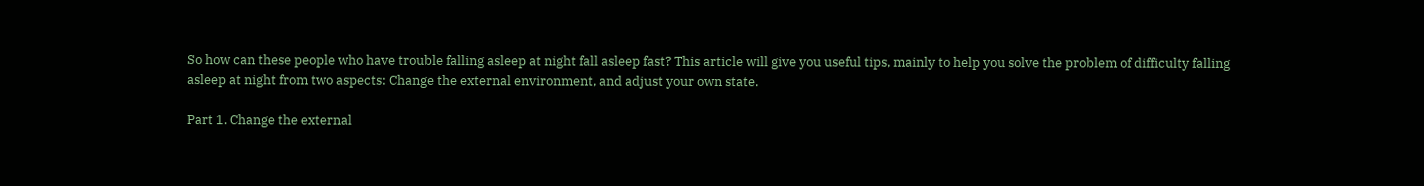So how can these people who have trouble falling asleep at night fall asleep fast? This article will give you useful tips, mainly to help you solve the problem of difficulty falling asleep at night from two aspects: Change the external environment, and adjust your own state.

Part 1. Change the external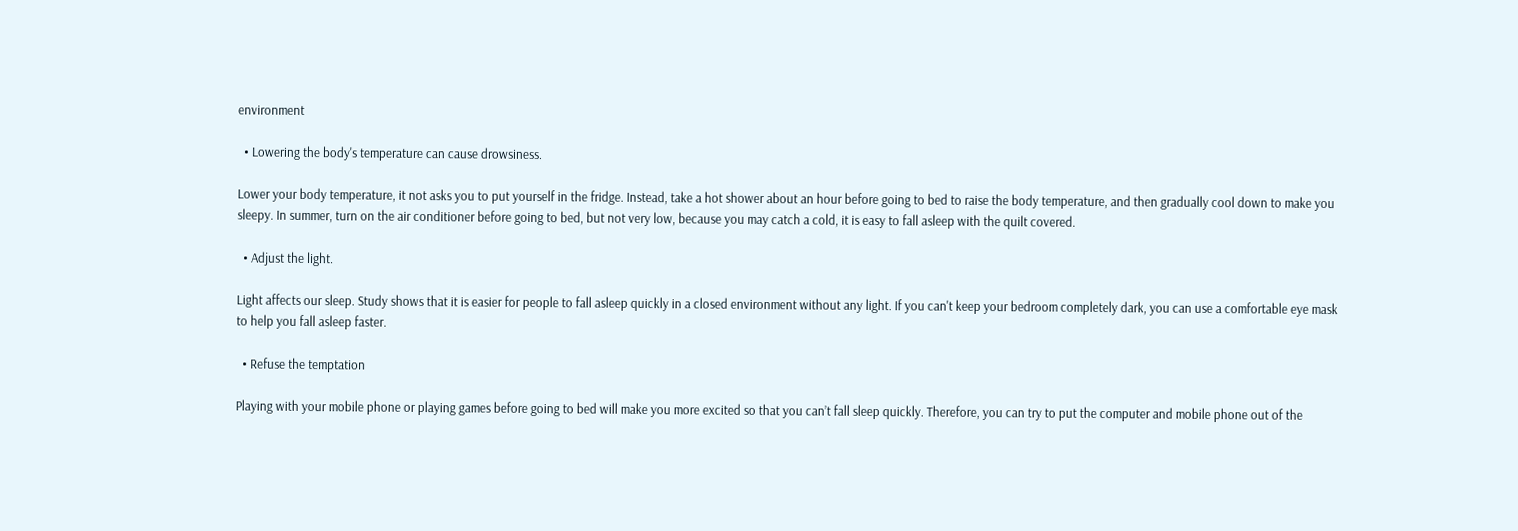environment

  • Lowering the body's temperature can cause drowsiness.

Lower your body temperature, it not asks you to put yourself in the fridge. Instead, take a hot shower about an hour before going to bed to raise the body temperature, and then gradually cool down to make you sleepy. In summer, turn on the air conditioner before going to bed, but not very low, because you may catch a cold, it is easy to fall asleep with the quilt covered.

  • Adjust the light.

Light affects our sleep. Study shows that it is easier for people to fall asleep quickly in a closed environment without any light. If you can't keep your bedroom completely dark, you can use a comfortable eye mask to help you fall asleep faster.

  • Refuse the temptation

Playing with your mobile phone or playing games before going to bed will make you more excited so that you can’t fall sleep quickly. Therefore, you can try to put the computer and mobile phone out of the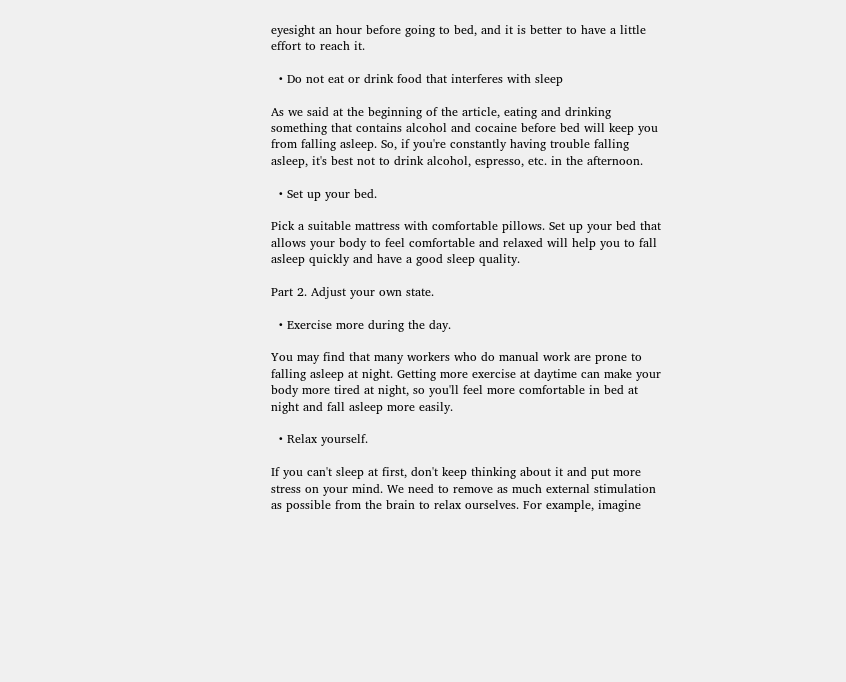eyesight an hour before going to bed, and it is better to have a little effort to reach it.

  • Do not eat or drink food that interferes with sleep

As we said at the beginning of the article, eating and drinking something that contains alcohol and cocaine before bed will keep you from falling asleep. So, if you're constantly having trouble falling asleep, it's best not to drink alcohol, espresso, etc. in the afternoon.

  • Set up your bed.

Pick a suitable mattress with comfortable pillows. Set up your bed that allows your body to feel comfortable and relaxed will help you to fall asleep quickly and have a good sleep quality.

Part 2. Adjust your own state.

  • Exercise more during the day.

You may find that many workers who do manual work are prone to falling asleep at night. Getting more exercise at daytime can make your body more tired at night, so you'll feel more comfortable in bed at night and fall asleep more easily.

  • Relax yourself.

If you can't sleep at first, don't keep thinking about it and put more stress on your mind. We need to remove as much external stimulation as possible from the brain to relax ourselves. For example, imagine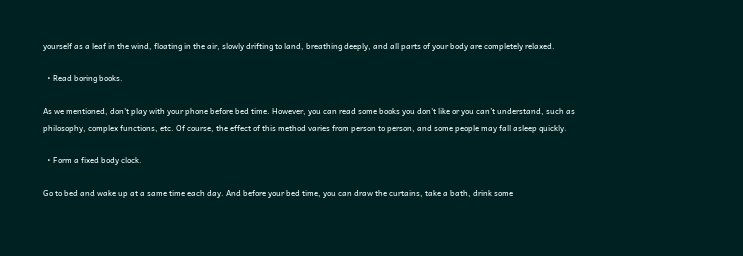yourself as a leaf in the wind, floating in the air, slowly drifting to land, breathing deeply, and all parts of your body are completely relaxed.

  • Read boring books.

As we mentioned, don't play with your phone before bed time. However, you can read some books you don't like or you can’t understand, such as philosophy, complex functions, etc. Of course, the effect of this method varies from person to person, and some people may fall asleep quickly.

  • Form a fixed body clock.

Go to bed and wake up at a same time each day. And before your bed time, you can draw the curtains, take a bath, drink some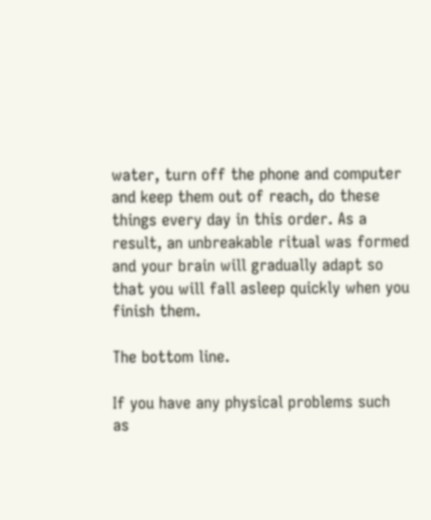water, turn off the phone and computer and keep them out of reach, do these things every day in this order. As a result, an unbreakable ritual was formed and your brain will gradually adapt so that you will fall asleep quickly when you finish them.

The bottom line.

If you have any physical problems such as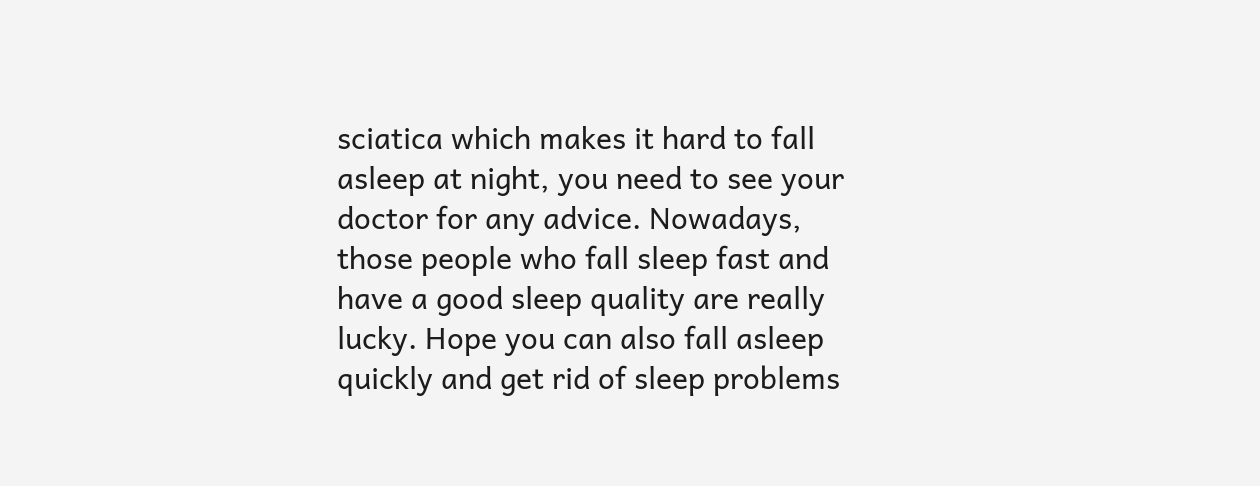sciatica which makes it hard to fall asleep at night, you need to see your doctor for any advice. Nowadays, those people who fall sleep fast and have a good sleep quality are really lucky. Hope you can also fall asleep quickly and get rid of sleep problems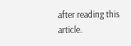after reading this article.